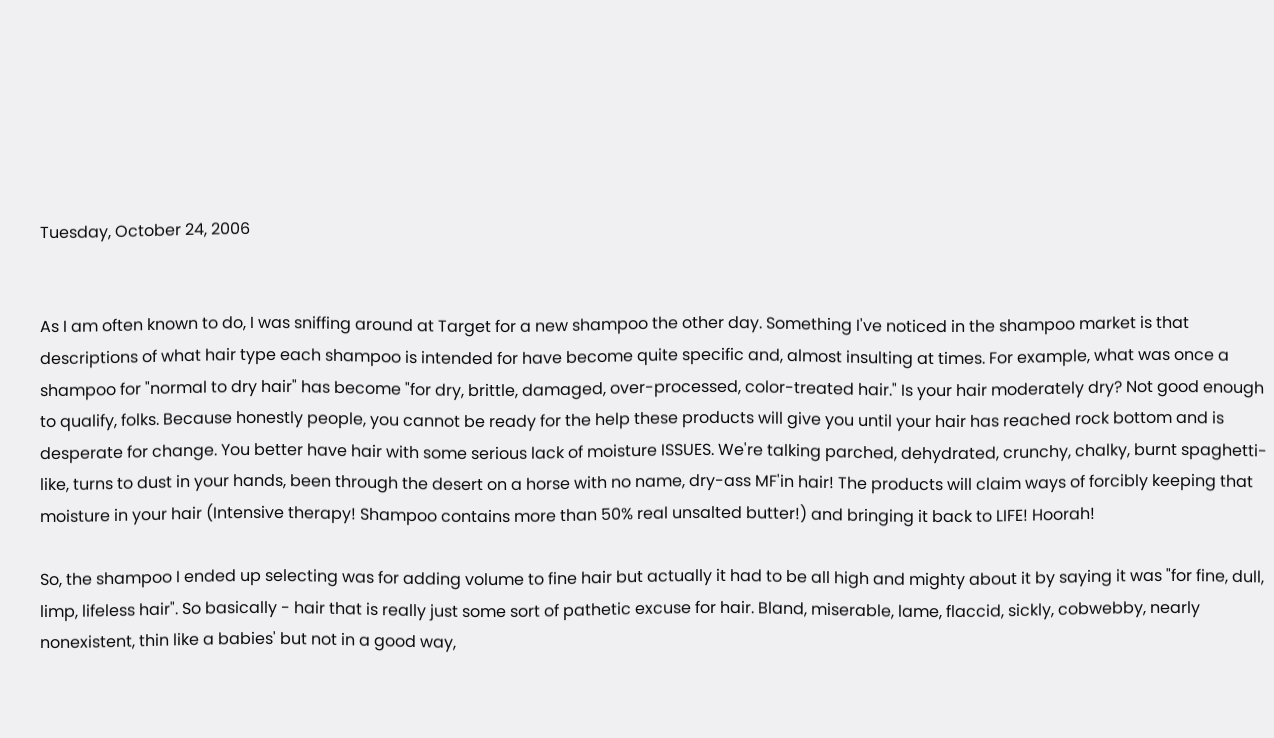Tuesday, October 24, 2006


As I am often known to do, I was sniffing around at Target for a new shampoo the other day. Something I've noticed in the shampoo market is that descriptions of what hair type each shampoo is intended for have become quite specific and, almost insulting at times. For example, what was once a shampoo for "normal to dry hair" has become "for dry, brittle, damaged, over-processed, color-treated hair." Is your hair moderately dry? Not good enough to qualify, folks. Because honestly people, you cannot be ready for the help these products will give you until your hair has reached rock bottom and is desperate for change. You better have hair with some serious lack of moisture ISSUES. We're talking parched, dehydrated, crunchy, chalky, burnt spaghetti-like, turns to dust in your hands, been through the desert on a horse with no name, dry-ass MF'in hair! The products will claim ways of forcibly keeping that moisture in your hair (Intensive therapy! Shampoo contains more than 50% real unsalted butter!) and bringing it back to LIFE! Hoorah!

So, the shampoo I ended up selecting was for adding volume to fine hair but actually it had to be all high and mighty about it by saying it was "for fine, dull, limp, lifeless hair". So basically - hair that is really just some sort of pathetic excuse for hair. Bland, miserable, lame, flaccid, sickly, cobwebby, nearly nonexistent, thin like a babies' but not in a good way,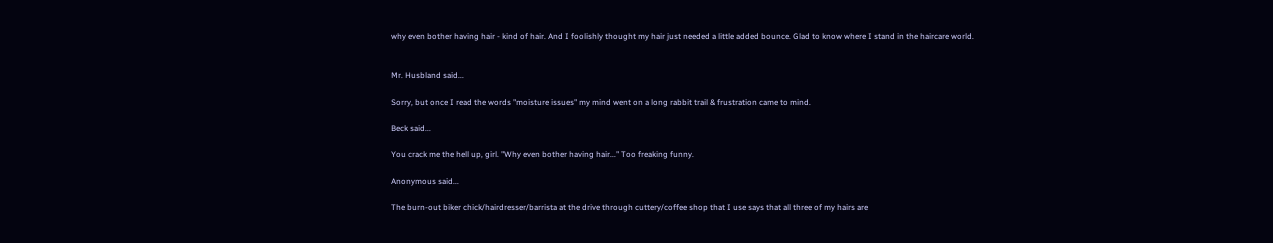why even bother having hair - kind of hair. And I foolishly thought my hair just needed a little added bounce. Glad to know where I stand in the haircare world.


Mr. Husbland said...

Sorry, but once I read the words "moisture issues" my mind went on a long rabbit trail & frustration came to mind.

Beck said...

You crack me the hell up, girl. "Why even bother having hair..." Too freaking funny.

Anonymous said...

The burn-out biker chick/hairdresser/barrista at the drive through cuttery/coffee shop that I use says that all three of my hairs are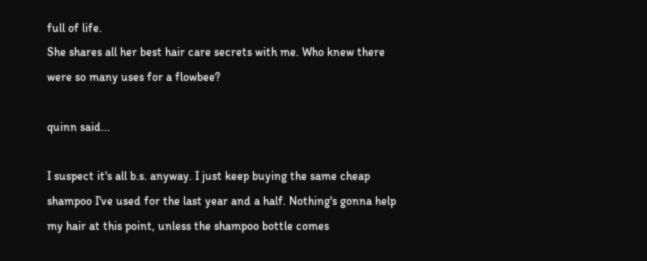full of life.
She shares all her best hair care secrets with me. Who knew there were so many uses for a flowbee?

quinn said...

I suspect it's all b.s. anyway. I just keep buying the same cheap shampoo I've used for the last year and a half. Nothing's gonna help my hair at this point, unless the shampoo bottle comes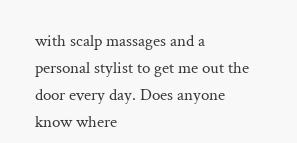with scalp massages and a personal stylist to get me out the door every day. Does anyone know where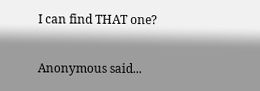I can find THAT one?

Anonymous said...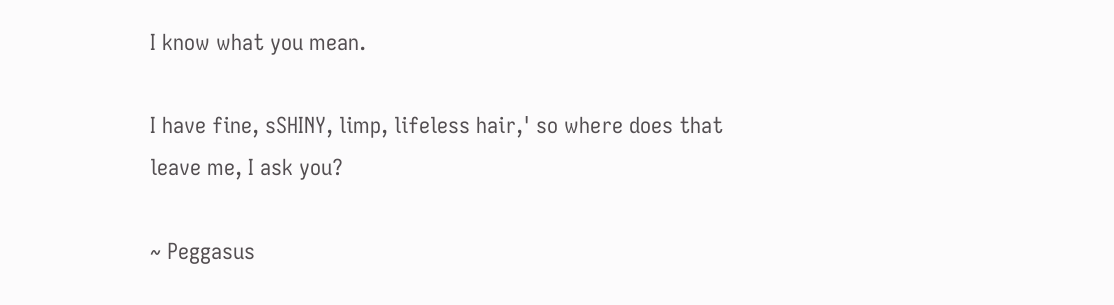I know what you mean.

I have fine, sSHINY, limp, lifeless hair,' so where does that leave me, I ask you?

~ Peggasus